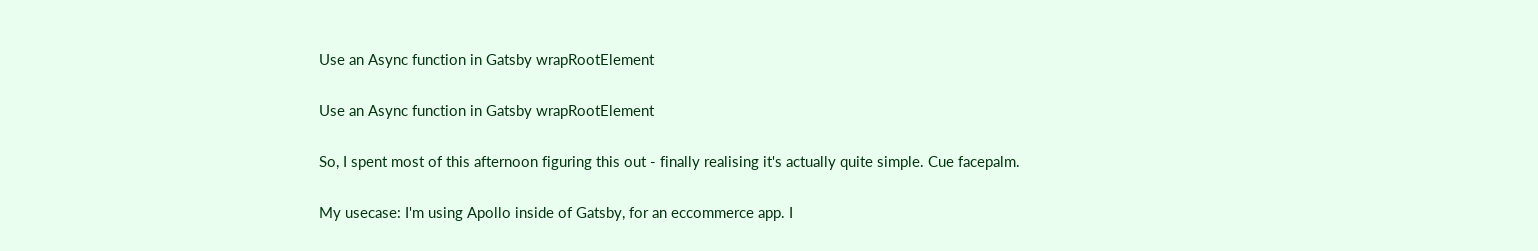Use an Async function in Gatsby wrapRootElement

Use an Async function in Gatsby wrapRootElement

So, I spent most of this afternoon figuring this out - finally realising it's actually quite simple. Cue facepalm.

My usecase: I'm using Apollo inside of Gatsby, for an eccommerce app. I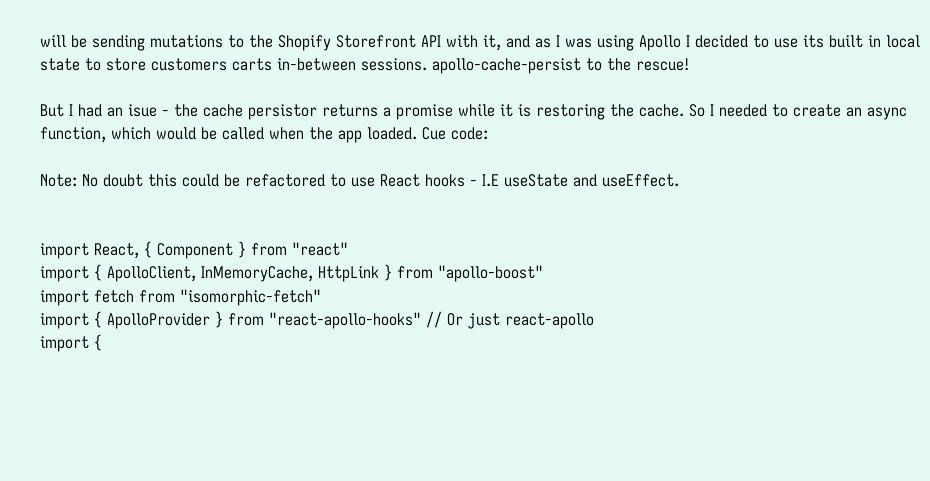will be sending mutations to the Shopify Storefront API with it, and as I was using Apollo I decided to use its built in local state to store customers carts in-between sessions. apollo-cache-persist to the rescue!

But I had an isue - the cache persistor returns a promise while it is restoring the cache. So I needed to create an async function, which would be called when the app loaded. Cue code:

Note: No doubt this could be refactored to use React hooks - I.E useState and useEffect.


import React, { Component } from "react"
import { ApolloClient, InMemoryCache, HttpLink } from "apollo-boost"
import fetch from "isomorphic-fetch"
import { ApolloProvider } from "react-apollo-hooks" // Or just react-apollo
import {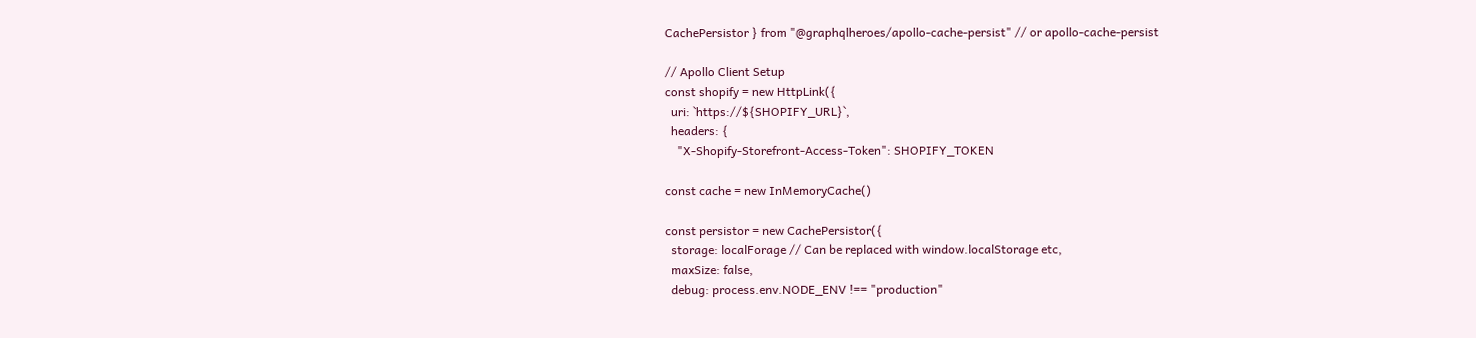CachePersistor } from "@graphqlheroes/apollo-cache-persist" // or apollo-cache-persist

// Apollo Client Setup
const shopify = new HttpLink({
  uri: `https://${SHOPIFY_URL}`,
  headers: {
    "X-Shopify-Storefront-Access-Token": SHOPIFY_TOKEN

const cache = new InMemoryCache()

const persistor = new CachePersistor({
  storage: localForage // Can be replaced with window.localStorage etc,
  maxSize: false,
  debug: process.env.NODE_ENV !== "production"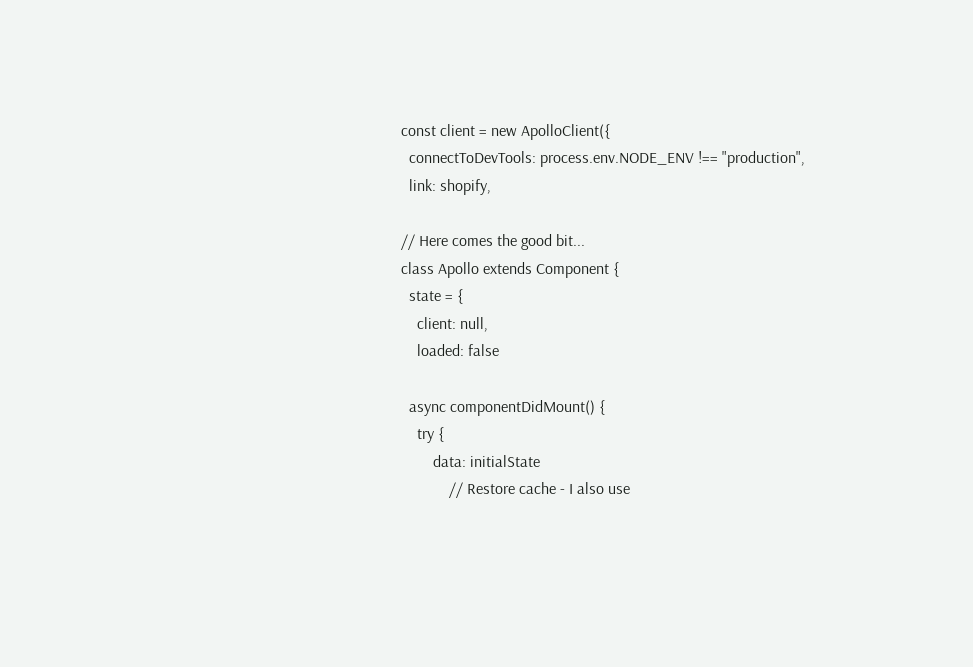const client = new ApolloClient({
  connectToDevTools: process.env.NODE_ENV !== "production",
  link: shopify,

// Here comes the good bit...
class Apollo extends Component {
  state = {
    client: null,
    loaded: false

  async componentDidMount() {
    try {
        data: initialState
            // Restore cache - I also use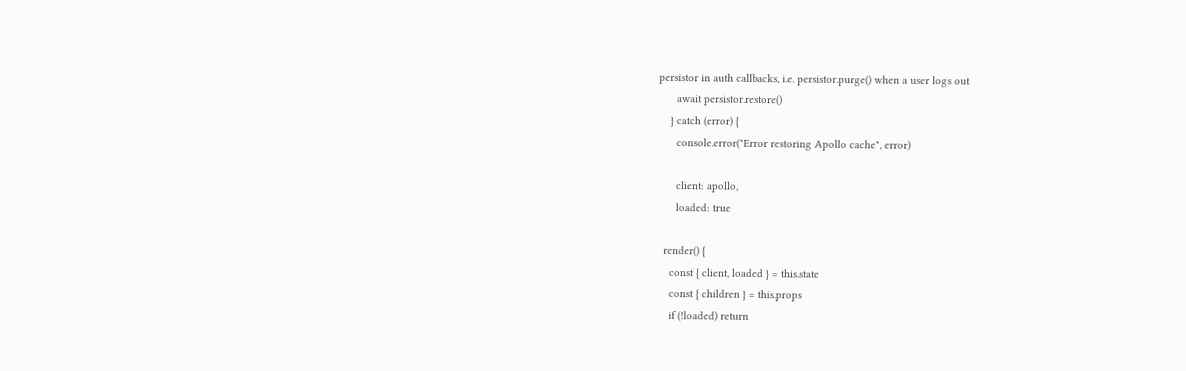persistor in auth callbacks, i.e. persistor.purge() when a user logs out
      await persistor.restore()
    } catch (error) {
      console.error("Error restoring Apollo cache", error)

      client: apollo,
      loaded: true

  render() {
    const { client, loaded } = this.state
    const { children } = this.props
    if (!loaded) return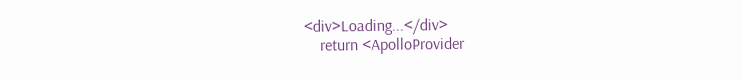<div>Loading...</div>
    return <ApolloProvider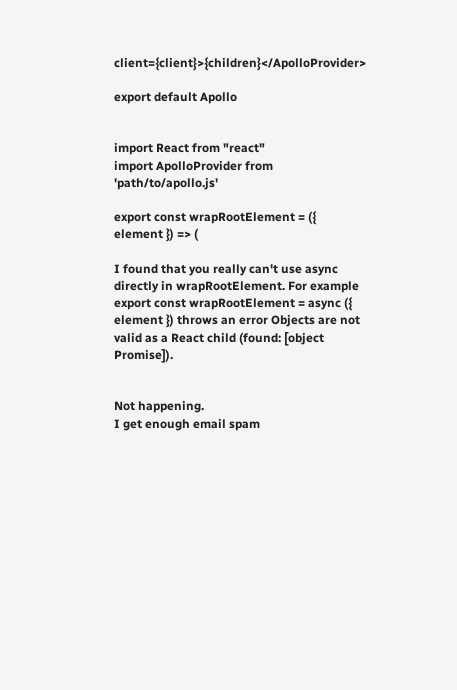client={client}>{children}</ApolloProvider>

export default Apollo


import React from "react"
import ApolloProvider from 'path/to/apollo.js'

export const wrapRootElement = ({ element }) => (

I found that you really can't use async directly in wrapRootElement. For example export const wrapRootElement = async ({ element }) throws an error Objects are not valid as a React child (found: [object Promise]).


Not happening.
I get enough email spam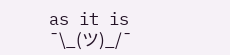as it is ¯\_(ツ)_/¯